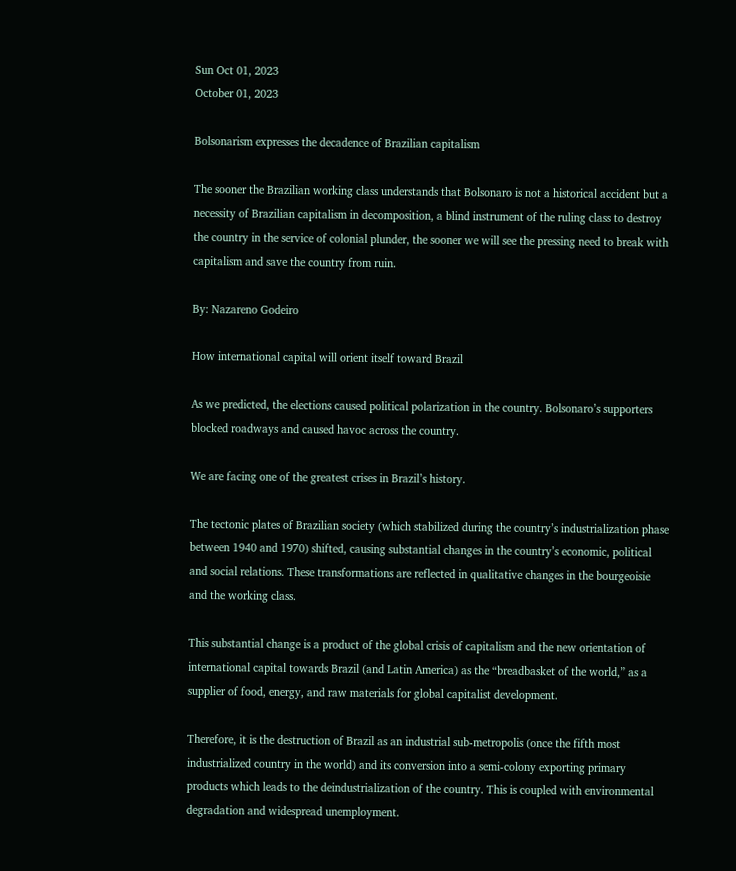Sun Oct 01, 2023
October 01, 2023

Bolsonarism expresses the decadence of Brazilian capitalism

The sooner the Brazilian working class understands that Bolsonaro is not a historical accident but a necessity of Brazilian capitalism in decomposition, a blind instrument of the ruling class to destroy the country in the service of colonial plunder, the sooner we will see the pressing need to break with capitalism and save the country from ruin.

By: Nazareno Godeiro

How international capital will orient itself toward Brazil

As we predicted, the elections caused political polarization in the country. Bolsonaro’s supporters blocked roadways and caused havoc across the country.

We are facing one of the greatest crises in Brazil’s history.

The tectonic plates of Brazilian society (which stabilized during the country’s industrialization phase between 1940 and 1970) shifted, causing substantial changes in the country’s economic, political and social relations. These transformations are reflected in qualitative changes in the bourgeoisie and the working class.

This substantial change is a product of the global crisis of capitalism and the new orientation of international capital towards Brazil (and Latin America) as the “breadbasket of the world,” as a supplier of food, energy, and raw materials for global capitalist development.

Therefore, it is the destruction of Brazil as an industrial sub-metropolis (once the fifth most industrialized country in the world) and its conversion into a semi-colony exporting primary products which leads to the deindustrialization of the country. This is coupled with environmental degradation and widespread unemployment.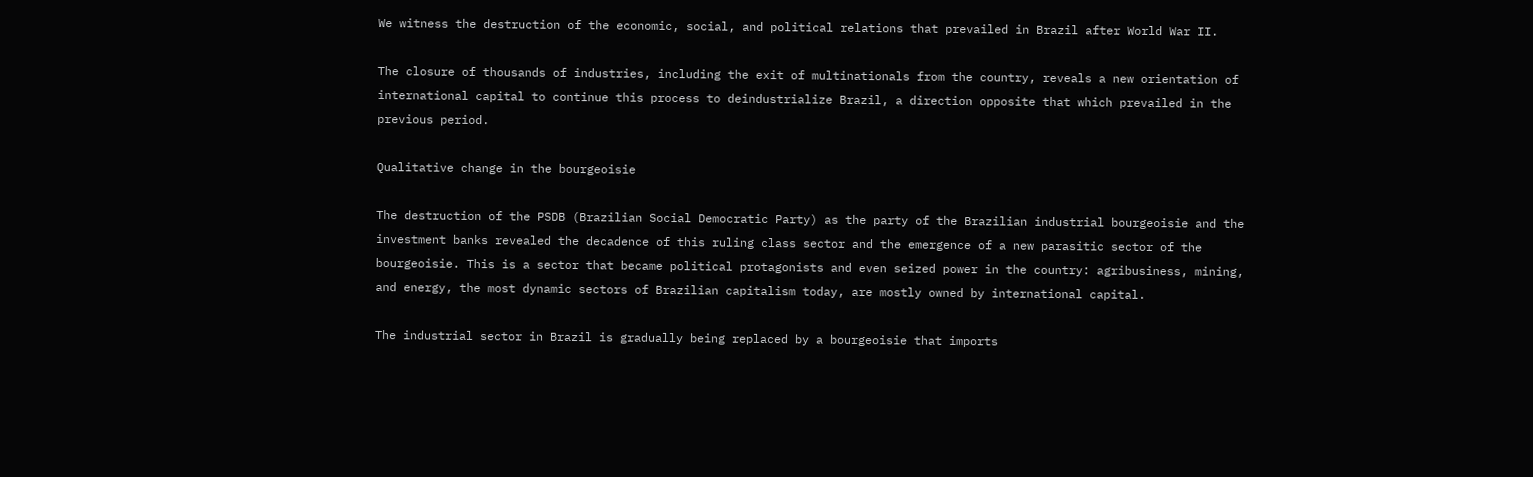We witness the destruction of the economic, social, and political relations that prevailed in Brazil after World War II.

The closure of thousands of industries, including the exit of multinationals from the country, reveals a new orientation of international capital to continue this process to deindustrialize Brazil, a direction opposite that which prevailed in the previous period.

Qualitative change in the bourgeoisie

The destruction of the PSDB (Brazilian Social Democratic Party) as the party of the Brazilian industrial bourgeoisie and the investment banks revealed the decadence of this ruling class sector and the emergence of a new parasitic sector of the bourgeoisie. This is a sector that became political protagonists and even seized power in the country: agribusiness, mining, and energy, the most dynamic sectors of Brazilian capitalism today, are mostly owned by international capital.

The industrial sector in Brazil is gradually being replaced by a bourgeoisie that imports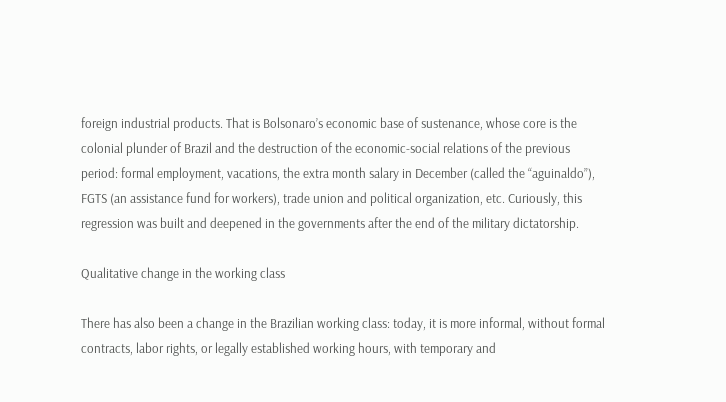foreign industrial products. That is Bolsonaro’s economic base of sustenance, whose core is the colonial plunder of Brazil and the destruction of the economic-social relations of the previous period: formal employment, vacations, the extra month salary in December (called the “aguinaldo”), FGTS (an assistance fund for workers), trade union and political organization, etc. Curiously, this regression was built and deepened in the governments after the end of the military dictatorship.

Qualitative change in the working class

There has also been a change in the Brazilian working class: today, it is more informal, without formal contracts, labor rights, or legally established working hours, with temporary and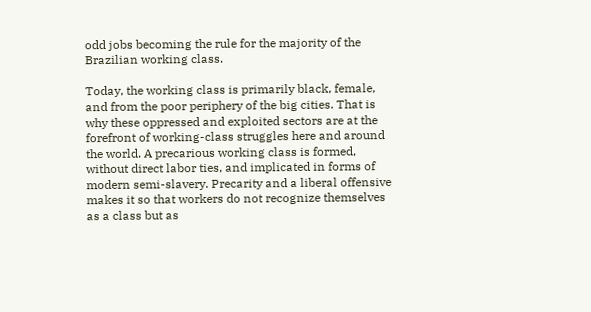odd jobs becoming the rule for the majority of the Brazilian working class.

Today, the working class is primarily black, female, and from the poor periphery of the big cities. That is why these oppressed and exploited sectors are at the forefront of working-class struggles here and around the world. A precarious working class is formed, without direct labor ties, and implicated in forms of modern semi-slavery. Precarity and a liberal offensive makes it so that workers do not recognize themselves as a class but as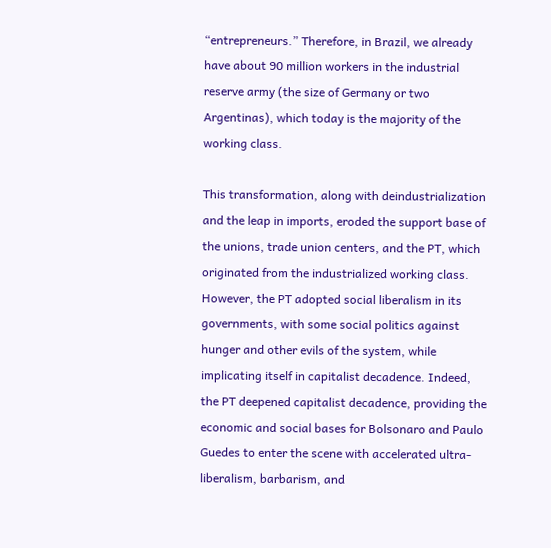“entrepreneurs.” Therefore, in Brazil, we already have about 90 million workers in the industrial reserve army (the size of Germany or two Argentinas), which today is the majority of the working class.

This transformation, along with deindustrialization and the leap in imports, eroded the support base of the unions, trade union centers, and the PT, which originated from the industrialized working class. However, the PT adopted social liberalism in its governments, with some social politics against hunger and other evils of the system, while implicating itself in capitalist decadence. Indeed, the PT deepened capitalist decadence, providing the economic and social bases for Bolsonaro and Paulo Guedes to enter the scene with accelerated ultra-liberalism, barbarism, and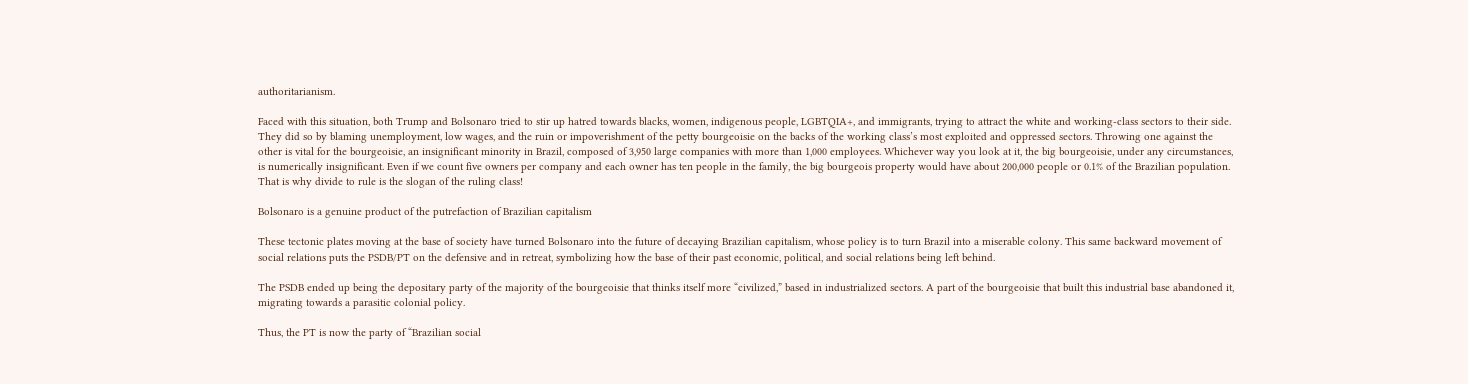authoritarianism.

Faced with this situation, both Trump and Bolsonaro tried to stir up hatred towards blacks, women, indigenous people, LGBTQIA+, and immigrants, trying to attract the white and working-class sectors to their side. They did so by blaming unemployment, low wages, and the ruin or impoverishment of the petty bourgeoisie on the backs of the working class’s most exploited and oppressed sectors. Throwing one against the other is vital for the bourgeoisie, an insignificant minority in Brazil, composed of 3,950 large companies with more than 1,000 employees. Whichever way you look at it, the big bourgeoisie, under any circumstances, is numerically insignificant. Even if we count five owners per company and each owner has ten people in the family, the big bourgeois property would have about 200,000 people or 0.1% of the Brazilian population. That is why divide to rule is the slogan of the ruling class!

Bolsonaro is a genuine product of the putrefaction of Brazilian capitalism

These tectonic plates moving at the base of society have turned Bolsonaro into the future of decaying Brazilian capitalism, whose policy is to turn Brazil into a miserable colony. This same backward movement of social relations puts the PSDB/PT on the defensive and in retreat, symbolizing how the base of their past economic, political, and social relations being left behind.

The PSDB ended up being the depositary party of the majority of the bourgeoisie that thinks itself more “civilized,” based in industrialized sectors. A part of the bourgeoisie that built this industrial base abandoned it, migrating towards a parasitic colonial policy.

Thus, the PT is now the party of “Brazilian social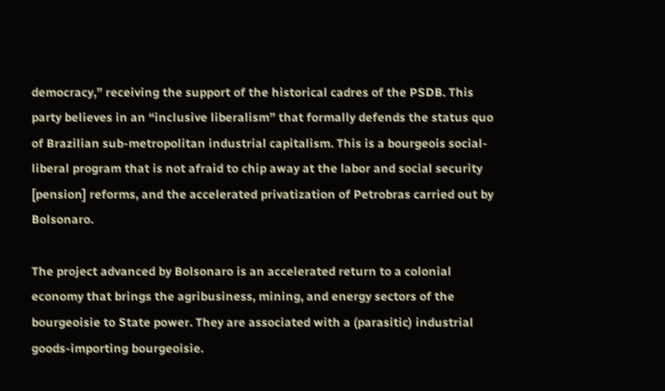democracy,” receiving the support of the historical cadres of the PSDB. This party believes in an “inclusive liberalism” that formally defends the status quo of Brazilian sub-metropolitan industrial capitalism. This is a bourgeois social-liberal program that is not afraid to chip away at the labor and social security [pension] reforms, and the accelerated privatization of Petrobras carried out by Bolsonaro.

The project advanced by Bolsonaro is an accelerated return to a colonial economy that brings the agribusiness, mining, and energy sectors of the bourgeoisie to State power. They are associated with a (parasitic) industrial goods-importing bourgeoisie.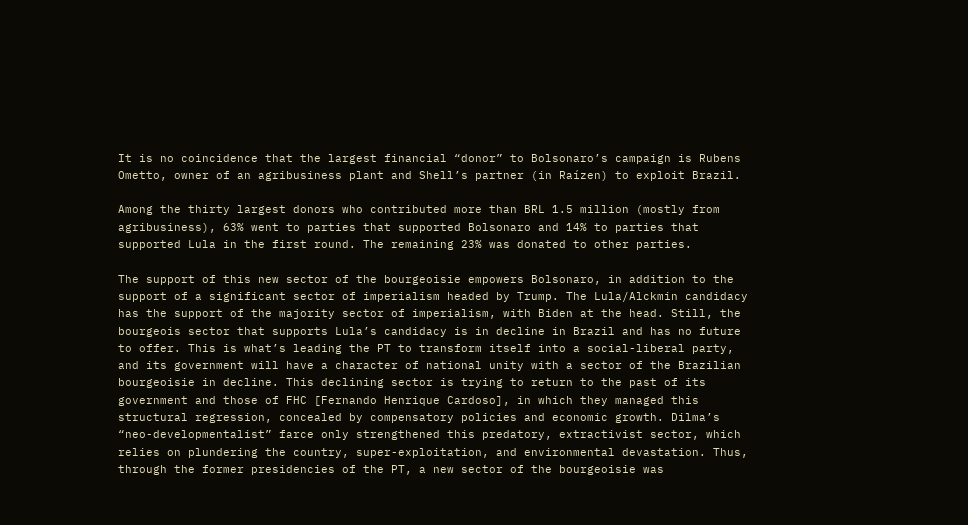It is no coincidence that the largest financial “donor” to Bolsonaro’s campaign is Rubens Ometto, owner of an agribusiness plant and Shell’s partner (in Raízen) to exploit Brazil.

Among the thirty largest donors who contributed more than BRL 1.5 million (mostly from agribusiness), 63% went to parties that supported Bolsonaro and 14% to parties that supported Lula in the first round. The remaining 23% was donated to other parties.

The support of this new sector of the bourgeoisie empowers Bolsonaro, in addition to the support of a significant sector of imperialism headed by Trump. The Lula/Alckmin candidacy has the support of the majority sector of imperialism, with Biden at the head. Still, the bourgeois sector that supports Lula’s candidacy is in decline in Brazil and has no future to offer. This is what’s leading the PT to transform itself into a social-liberal party, and its government will have a character of national unity with a sector of the Brazilian bourgeoisie in decline. This declining sector is trying to return to the past of its government and those of FHC [Fernando Henrique Cardoso], in which they managed this structural regression, concealed by compensatory policies and economic growth. Dilma’s “neo-developmentalist” farce only strengthened this predatory, extractivist sector, which relies on plundering the country, super-exploitation, and environmental devastation. Thus, through the former presidencies of the PT, a new sector of the bourgeoisie was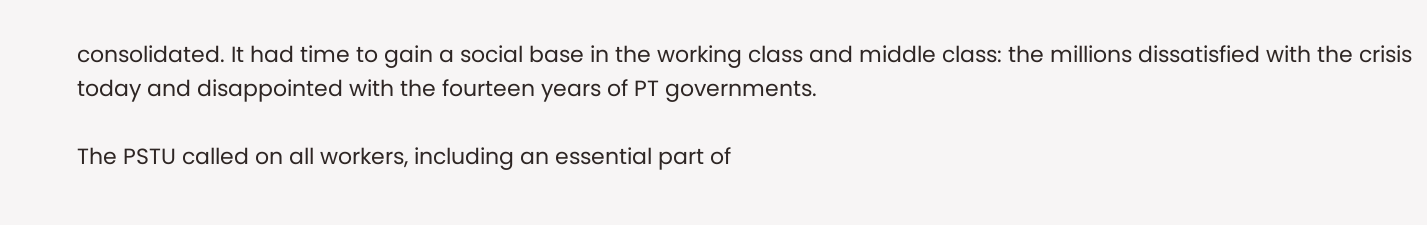consolidated. It had time to gain a social base in the working class and middle class: the millions dissatisfied with the crisis today and disappointed with the fourteen years of PT governments.

The PSTU called on all workers, including an essential part of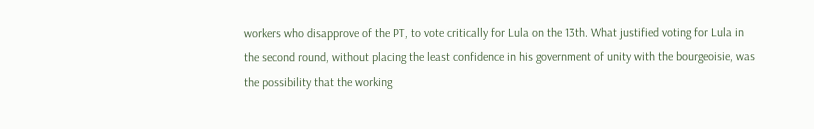workers who disapprove of the PT, to vote critically for Lula on the 13th. What justified voting for Lula in the second round, without placing the least confidence in his government of unity with the bourgeoisie, was the possibility that the working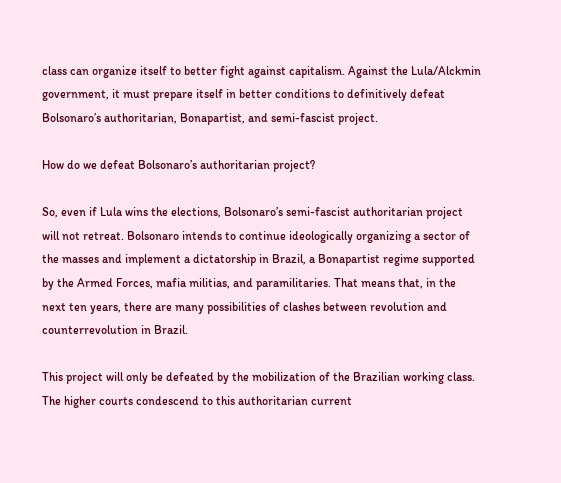class can organize itself to better fight against capitalism. Against the Lula/Alckmin government, it must prepare itself in better conditions to definitively defeat Bolsonaro’s authoritarian, Bonapartist, and semi-fascist project.

How do we defeat Bolsonaro’s authoritarian project?

So, even if Lula wins the elections, Bolsonaro’s semi-fascist authoritarian project will not retreat. Bolsonaro intends to continue ideologically organizing a sector of the masses and implement a dictatorship in Brazil, a Bonapartist regime supported by the Armed Forces, mafia militias, and paramilitaries. That means that, in the next ten years, there are many possibilities of clashes between revolution and counterrevolution in Brazil.

This project will only be defeated by the mobilization of the Brazilian working class. The higher courts condescend to this authoritarian current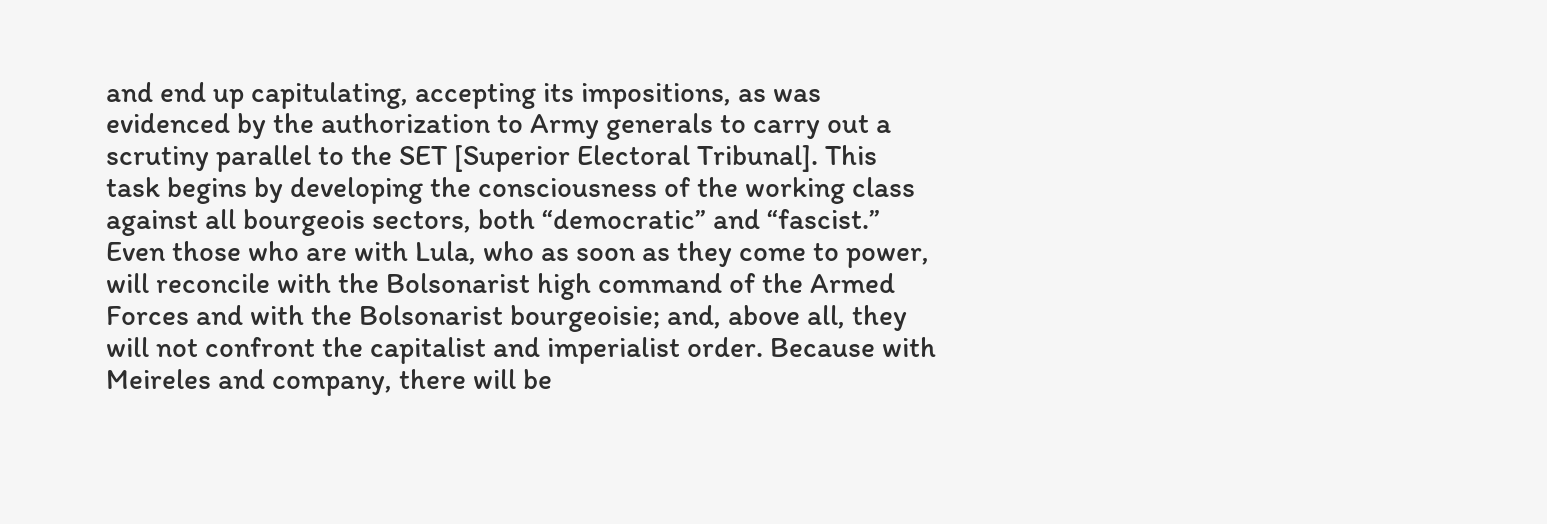and end up capitulating, accepting its impositions, as was evidenced by the authorization to Army generals to carry out a scrutiny parallel to the SET [Superior Electoral Tribunal]. This task begins by developing the consciousness of the working class against all bourgeois sectors, both “democratic” and “fascist.” Even those who are with Lula, who as soon as they come to power, will reconcile with the Bolsonarist high command of the Armed Forces and with the Bolsonarist bourgeoisie; and, above all, they will not confront the capitalist and imperialist order. Because with Meireles and company, there will be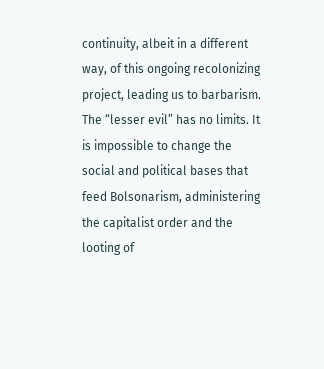continuity, albeit in a different way, of this ongoing recolonizing project, leading us to barbarism. The “lesser evil” has no limits. It is impossible to change the social and political bases that feed Bolsonarism, administering the capitalist order and the looting of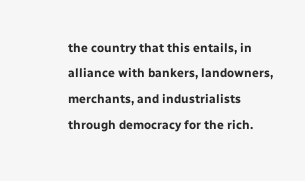the country that this entails, in alliance with bankers, landowners, merchants, and industrialists through democracy for the rich.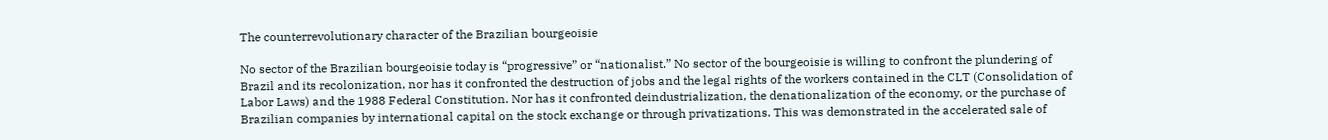The counterrevolutionary character of the Brazilian bourgeoisie

No sector of the Brazilian bourgeoisie today is “progressive” or “nationalist.” No sector of the bourgeoisie is willing to confront the plundering of Brazil and its recolonization, nor has it confronted the destruction of jobs and the legal rights of the workers contained in the CLT (Consolidation of Labor Laws) and the 1988 Federal Constitution. Nor has it confronted deindustrialization, the denationalization of the economy, or the purchase of Brazilian companies by international capital on the stock exchange or through privatizations. This was demonstrated in the accelerated sale of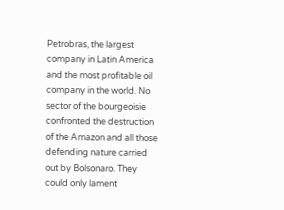Petrobras, the largest company in Latin America and the most profitable oil company in the world. No sector of the bourgeoisie confronted the destruction of the Amazon and all those defending nature carried out by Bolsonaro. They could only lament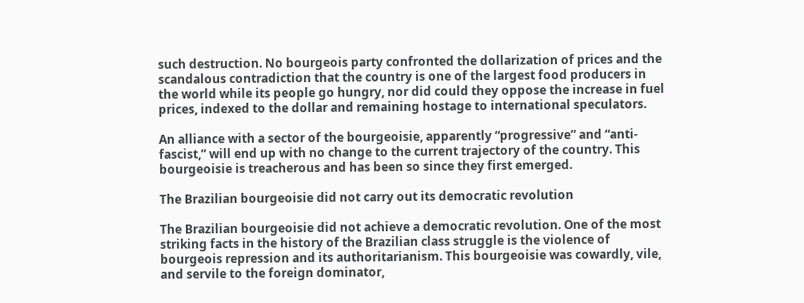such destruction. No bourgeois party confronted the dollarization of prices and the scandalous contradiction that the country is one of the largest food producers in the world while its people go hungry, nor did could they oppose the increase in fuel prices, indexed to the dollar and remaining hostage to international speculators.

An alliance with a sector of the bourgeoisie, apparently “progressive” and “anti-fascist,” will end up with no change to the current trajectory of the country. This bourgeoisie is treacherous and has been so since they first emerged.

The Brazilian bourgeoisie did not carry out its democratic revolution

The Brazilian bourgeoisie did not achieve a democratic revolution. One of the most striking facts in the history of the Brazilian class struggle is the violence of bourgeois repression and its authoritarianism. This bourgeoisie was cowardly, vile, and servile to the foreign dominator,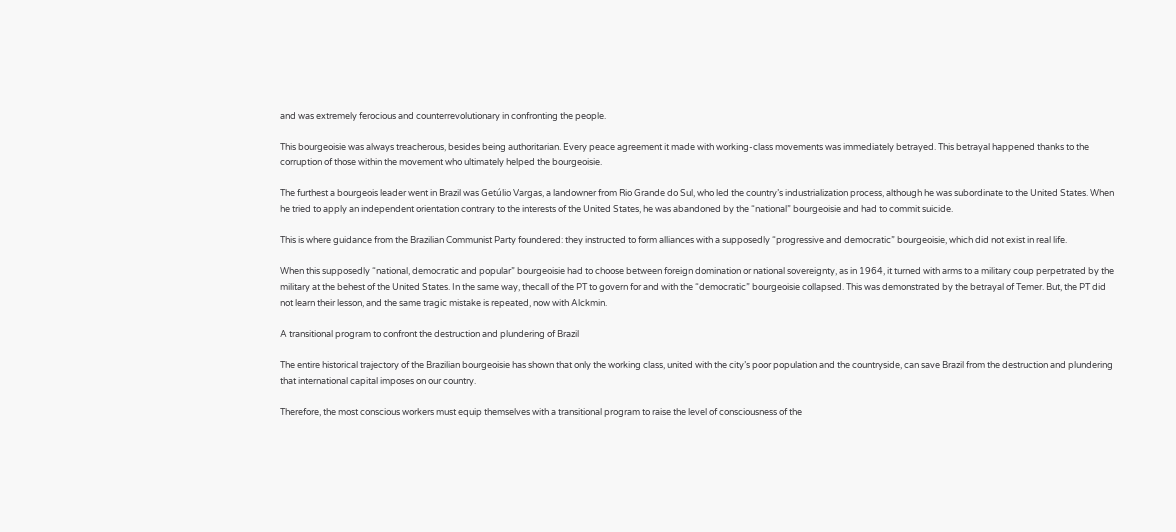and was extremely ferocious and counterrevolutionary in confronting the people.

This bourgeoisie was always treacherous, besides being authoritarian. Every peace agreement it made with working-class movements was immediately betrayed. This betrayal happened thanks to the corruption of those within the movement who ultimately helped the bourgeoisie.

The furthest a bourgeois leader went in Brazil was Getúlio Vargas, a landowner from Rio Grande do Sul, who led the country’s industrialization process, although he was subordinate to the United States. When he tried to apply an independent orientation contrary to the interests of the United States, he was abandoned by the “national” bourgeoisie and had to commit suicide.

This is where guidance from the Brazilian Communist Party foundered: they instructed to form alliances with a supposedly “progressive and democratic” bourgeoisie, which did not exist in real life.

When this supposedly “national, democratic and popular” bourgeoisie had to choose between foreign domination or national sovereignty, as in 1964, it turned with arms to a military coup perpetrated by the military at the behest of the United States. In the same way, thecall of the PT to govern for and with the “democratic” bourgeoisie collapsed. This was demonstrated by the betrayal of Temer. But, the PT did not learn their lesson, and the same tragic mistake is repeated, now with Alckmin.

A transitional program to confront the destruction and plundering of Brazil

The entire historical trajectory of the Brazilian bourgeoisie has shown that only the working class, united with the city’s poor population and the countryside, can save Brazil from the destruction and plundering that international capital imposes on our country.

Therefore, the most conscious workers must equip themselves with a transitional program to raise the level of consciousness of the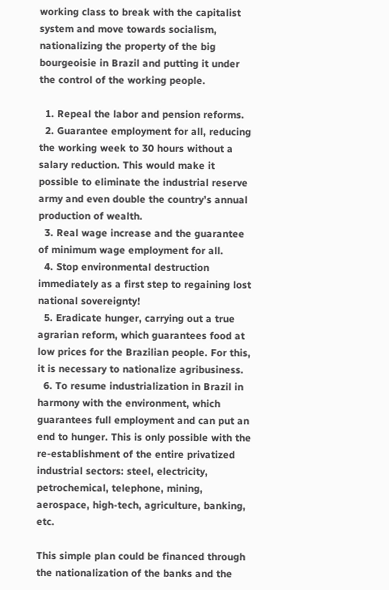working class to break with the capitalist system and move towards socialism, nationalizing the property of the big bourgeoisie in Brazil and putting it under the control of the working people.

  1. Repeal the labor and pension reforms.
  2. Guarantee employment for all, reducing the working week to 30 hours without a salary reduction. This would make it possible to eliminate the industrial reserve army and even double the country’s annual production of wealth.
  3. Real wage increase and the guarantee of minimum wage employment for all.
  4. Stop environmental destruction immediately as a first step to regaining lost national sovereignty!
  5. Eradicate hunger, carrying out a true agrarian reform, which guarantees food at low prices for the Brazilian people. For this, it is necessary to nationalize agribusiness.
  6. To resume industrialization in Brazil in harmony with the environment, which guarantees full employment and can put an end to hunger. This is only possible with the re-establishment of the entire privatized industrial sectors: steel, electricity, petrochemical, telephone, mining, aerospace, high-tech, agriculture, banking, etc.

This simple plan could be financed through the nationalization of the banks and the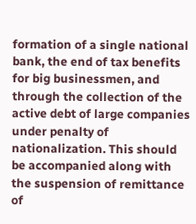formation of a single national bank, the end of tax benefits for big businessmen, and through the collection of the active debt of large companies under penalty of nationalization. This should be accompanied along with the suspension of remittance of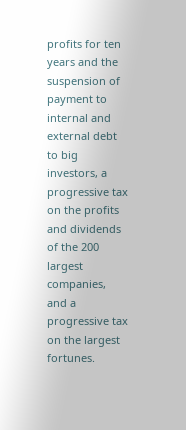profits for ten years and the suspension of payment to internal and external debt to big investors, a progressive tax on the profits and dividends of the 200 largest companies, and a progressive tax on the largest fortunes.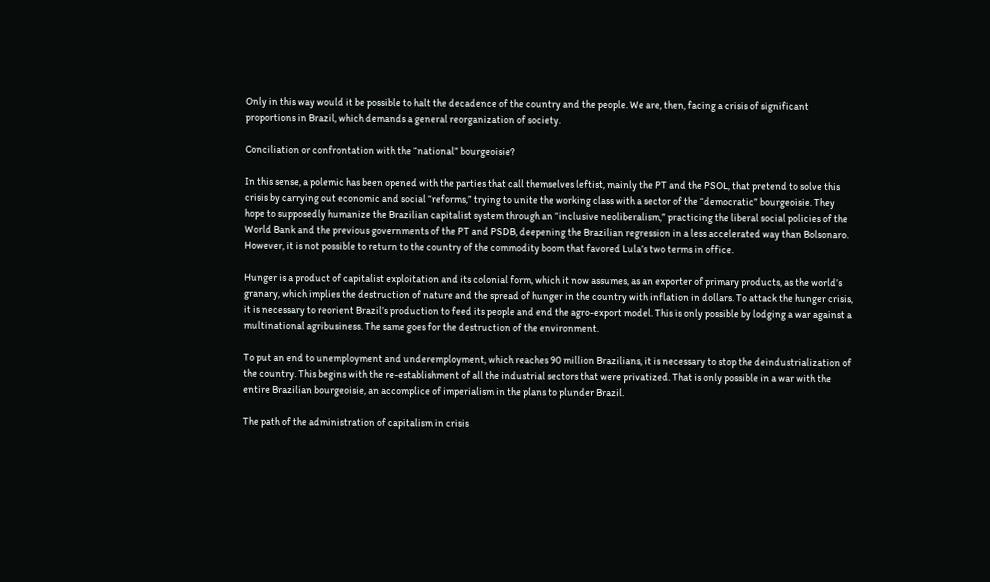Only in this way would it be possible to halt the decadence of the country and the people. We are, then, facing a crisis of significant proportions in Brazil, which demands a general reorganization of society.

Conciliation or confrontation with the “national” bourgeoisie?

In this sense, a polemic has been opened with the parties that call themselves leftist, mainly the PT and the PSOL, that pretend to solve this crisis by carrying out economic and social “reforms,” trying to unite the working class with a sector of the “democratic” bourgeoisie. They hope to supposedly humanize the Brazilian capitalist system through an “inclusive neoliberalism,” practicing the liberal social policies of the World Bank and the previous governments of the PT and PSDB, deepening the Brazilian regression in a less accelerated way than Bolsonaro. However, it is not possible to return to the country of the commodity boom that favored Lula’s two terms in office.

Hunger is a product of capitalist exploitation and its colonial form, which it now assumes, as an exporter of primary products, as the world’s granary, which implies the destruction of nature and the spread of hunger in the country with inflation in dollars. To attack the hunger crisis, it is necessary to reorient Brazil’s production to feed its people and end the agro-export model. This is only possible by lodging a war against a multinational agribusiness. The same goes for the destruction of the environment.

To put an end to unemployment and underemployment, which reaches 90 million Brazilians, it is necessary to stop the deindustrialization of the country. This begins with the re-establishment of all the industrial sectors that were privatized. That is only possible in a war with the entire Brazilian bourgeoisie, an accomplice of imperialism in the plans to plunder Brazil.

The path of the administration of capitalism in crisis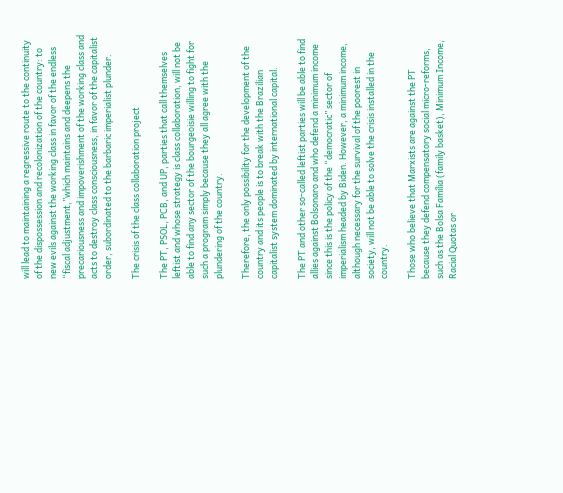will lead to maintaining a regressive route to the continuity of the dispossession and recolonization of the country: to new evils against the working class in favor of the endless “fiscal adjustment,”which maintains and deepens the precariousness and impoverishment of the working class and acts to destroy class consciousness, in favor of the capitalist order, subordinated to the barbaric imperialist plunder.

The crisis of the class collaboration project

The PT, PSOL, PCB, and UP, parties that call themselves leftist and whose strategy is class collaboration, will not be able to find any sector of the bourgeoisie willing to fight for such a program simply because they all agree with the plundering of the country.

Therefore, the only possibility for the development of the country and its people is to break with the Brazilian capitalist system dominated by international capital.

The PT and other so-called leftist parties will be able to find allies against Bolsonaro and who defend a minimum income since this is the policy of the “democratic” sector of imperialism headed by Biden. However, a minimum income, although necessary for the survival of the poorest in society, will not be able to solve the crisis installed in the country.

Those who believe that Marxists are against the PT because they defend compensatory social micro-reforms, such as the Bolsa Família (family basket), Minimum Income, Racial Quotas or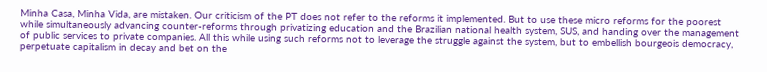Minha Casa, Minha Vida, are mistaken. Our criticism of the PT does not refer to the reforms it implemented. But to use these micro reforms for the poorest while simultaneously advancing counter-reforms through privatizing education and the Brazilian national health system, SUS, and handing over the management of public services to private companies. All this while using such reforms not to leverage the struggle against the system, but to embellish bourgeois democracy, perpetuate capitalism in decay and bet on the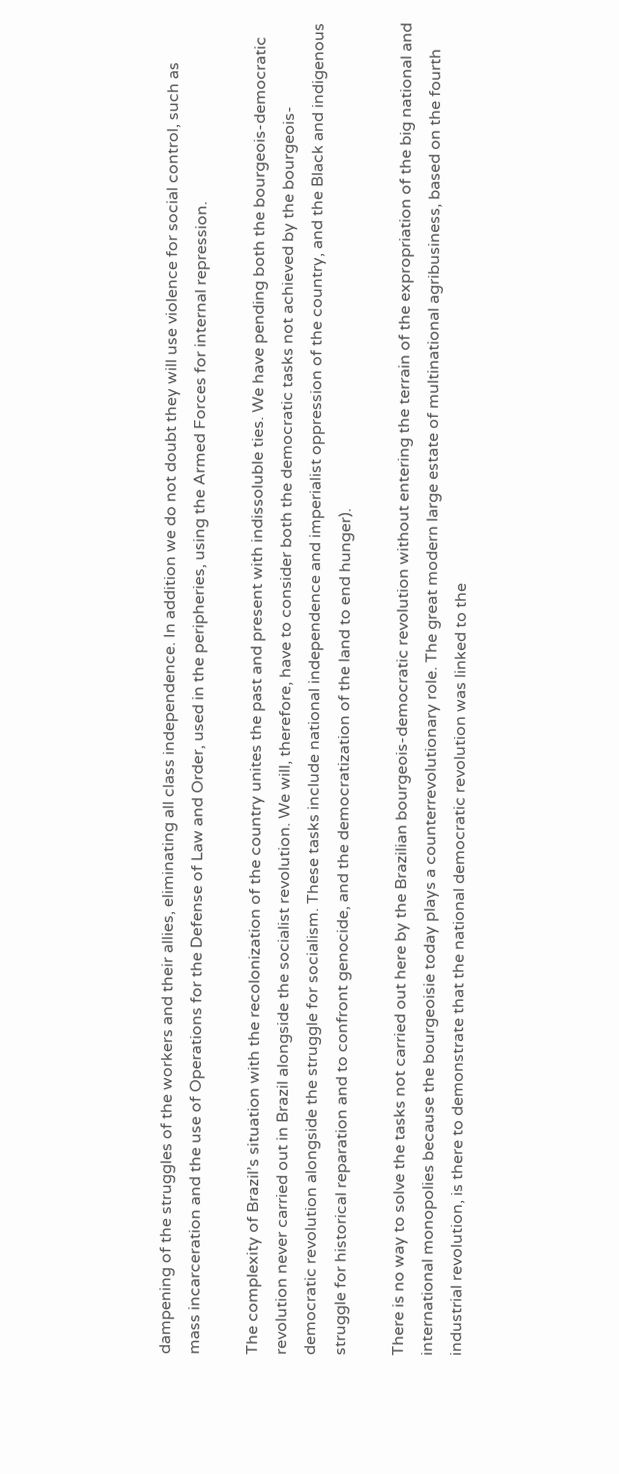dampening of the struggles of the workers and their allies, eliminating all class independence. In addition we do not doubt they will use violence for social control, such as mass incarceration and the use of Operations for the Defense of Law and Order, used in the peripheries, using the Armed Forces for internal repression.

The complexity of Brazil’s situation with the recolonization of the country unites the past and present with indissoluble ties. We have pending both the bourgeois-democratic revolution never carried out in Brazil alongside the socialist revolution. We will, therefore, have to consider both the democratic tasks not achieved by the bourgeois-democratic revolution alongside the struggle for socialism. These tasks include national independence and imperialist oppression of the country, and the Black and indigenous struggle for historical reparation and to confront genocide, and the democratization of the land to end hunger).

There is no way to solve the tasks not carried out here by the Brazilian bourgeois-democratic revolution without entering the terrain of the expropriation of the big national and international monopolies because the bourgeoisie today plays a counterrevolutionary role. The great modern large estate of multinational agribusiness, based on the fourth industrial revolution, is there to demonstrate that the national democratic revolution was linked to the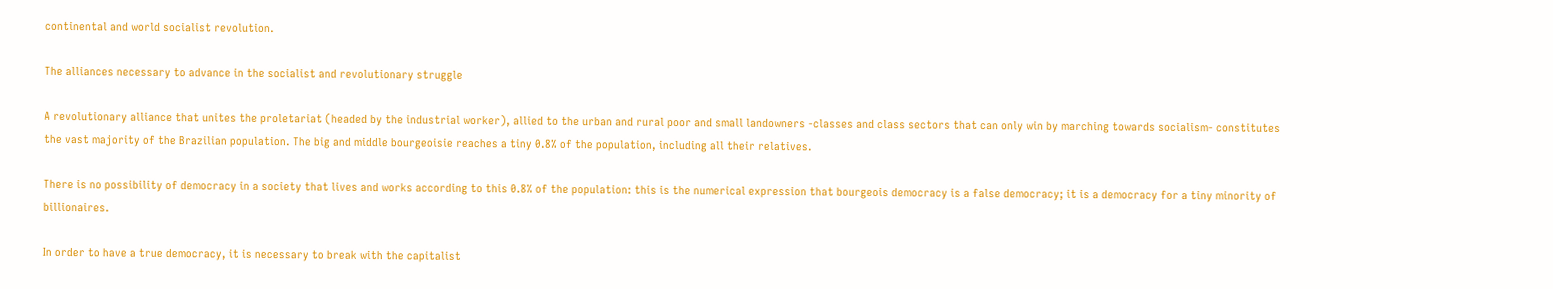continental and world socialist revolution.

The alliances necessary to advance in the socialist and revolutionary struggle

A revolutionary alliance that unites the proletariat (headed by the industrial worker), allied to the urban and rural poor and small landowners -classes and class sectors that can only win by marching towards socialism- constitutes the vast majority of the Brazilian population. The big and middle bourgeoisie reaches a tiny 0.8% of the population, including all their relatives.

There is no possibility of democracy in a society that lives and works according to this 0.8% of the population: this is the numerical expression that bourgeois democracy is a false democracy; it is a democracy for a tiny minority of billionaires.

In order to have a true democracy, it is necessary to break with the capitalist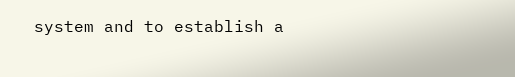system and to establish a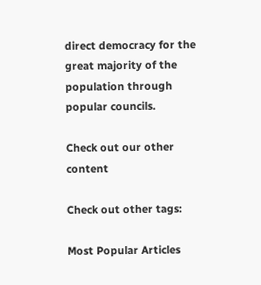direct democracy for the great majority of the population through popular councils.

Check out our other content

Check out other tags:

Most Popular Articles